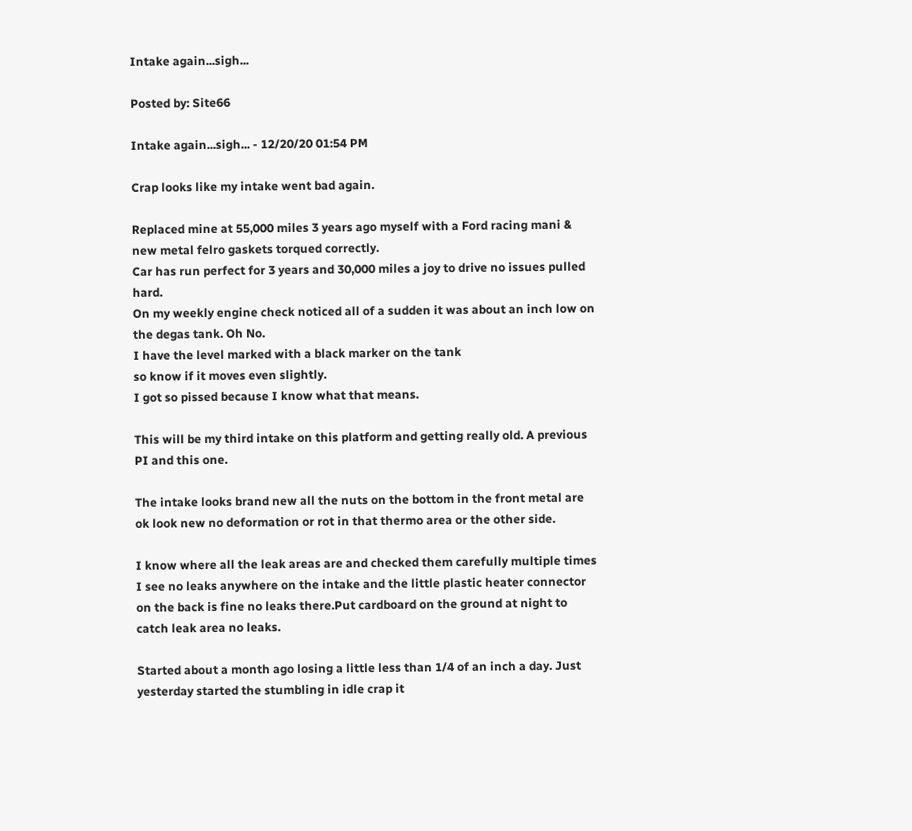Intake again...sigh...

Posted by: Site66

Intake again...sigh... - 12/20/20 01:54 PM

Crap looks like my intake went bad again.

Replaced mine at 55,000 miles 3 years ago myself with a Ford racing mani & new metal felro gaskets torqued correctly.
Car has run perfect for 3 years and 30,000 miles a joy to drive no issues pulled hard.
On my weekly engine check noticed all of a sudden it was about an inch low on the degas tank. Oh No.
I have the level marked with a black marker on the tank
so know if it moves even slightly.
I got so pissed because I know what that means.

This will be my third intake on this platform and getting really old. A previous PI and this one.

The intake looks brand new all the nuts on the bottom in the front metal are ok look new no deformation or rot in that thermo area or the other side.

I know where all the leak areas are and checked them carefully multiple times I see no leaks anywhere on the intake and the little plastic heater connector on the back is fine no leaks there.Put cardboard on the ground at night to catch leak area no leaks.

Started about a month ago losing a little less than 1/4 of an inch a day. Just yesterday started the stumbling in idle crap it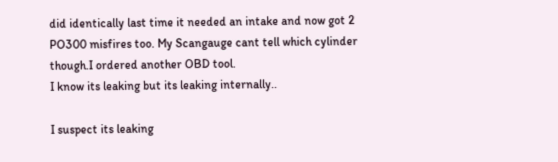did identically last time it needed an intake and now got 2 PO300 misfires too. My Scangauge cant tell which cylinder though.I ordered another OBD tool.
I know its leaking but its leaking internally..

I suspect its leaking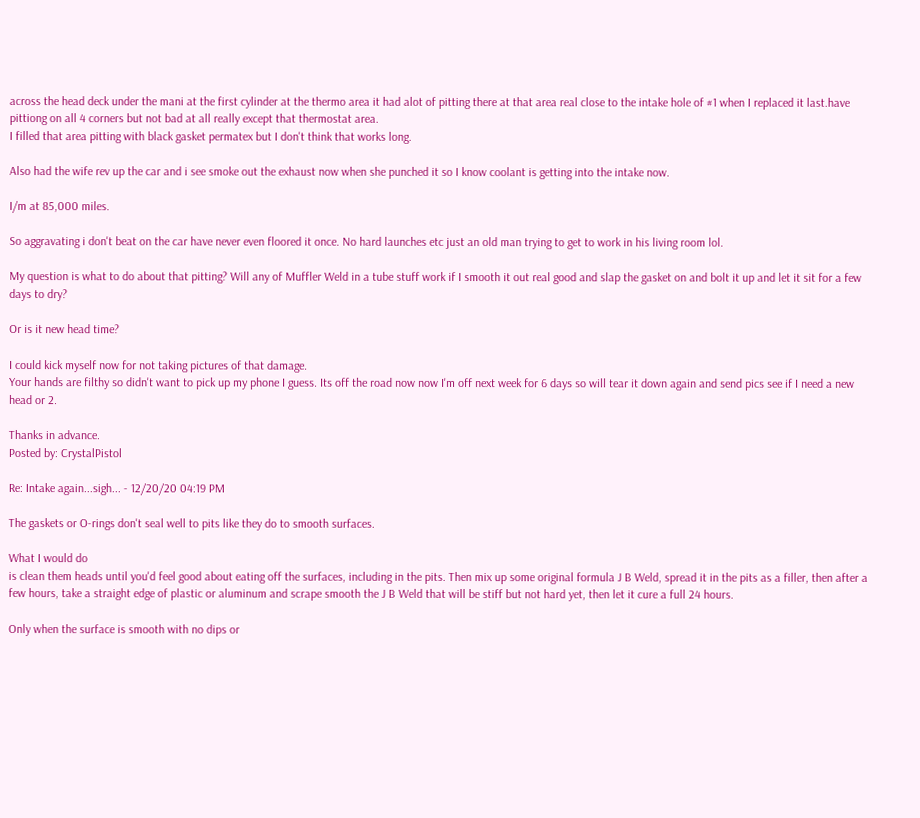across the head deck under the mani at the first cylinder at the thermo area it had alot of pitting there at that area real close to the intake hole of #1 when I replaced it last.have pittiong on all 4 corners but not bad at all really except that thermostat area.
I filled that area pitting with black gasket permatex but I don't think that works long.

Also had the wife rev up the car and i see smoke out the exhaust now when she punched it so I know coolant is getting into the intake now.

I/m at 85,000 miles.

So aggravating i don't beat on the car have never even floored it once. No hard launches etc just an old man trying to get to work in his living room lol.

My question is what to do about that pitting? Will any of Muffler Weld in a tube stuff work if I smooth it out real good and slap the gasket on and bolt it up and let it sit for a few days to dry?

Or is it new head time?

I could kick myself now for not taking pictures of that damage.
Your hands are filthy so didn't want to pick up my phone I guess. Its off the road now now I'm off next week for 6 days so will tear it down again and send pics see if I need a new head or 2.

Thanks in advance.
Posted by: CrystalPistol

Re: Intake again...sigh... - 12/20/20 04:19 PM

The gaskets or O-rings don't seal well to pits like they do to smooth surfaces.

What I would do
is clean them heads until you'd feel good about eating off the surfaces, including in the pits. Then mix up some original formula J B Weld, spread it in the pits as a filler, then after a few hours, take a straight edge of plastic or aluminum and scrape smooth the J B Weld that will be stiff but not hard yet, then let it cure a full 24 hours.

Only when the surface is smooth with no dips or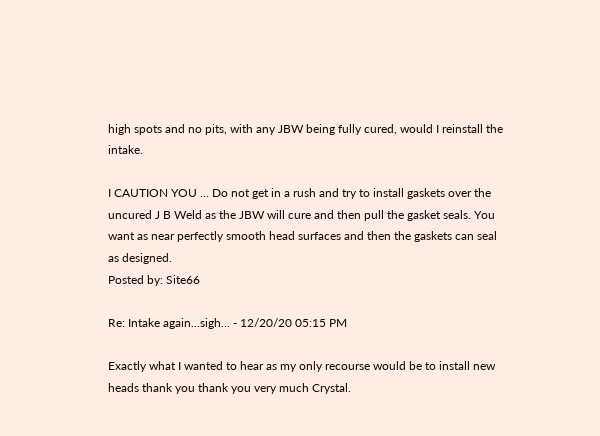high spots and no pits, with any JBW being fully cured, would I reinstall the intake.

I CAUTION YOU ... Do not get in a rush and try to install gaskets over the uncured J B Weld as the JBW will cure and then pull the gasket seals. You want as near perfectly smooth head surfaces and then the gaskets can seal as designed.
Posted by: Site66

Re: Intake again...sigh... - 12/20/20 05:15 PM

Exactly what I wanted to hear as my only recourse would be to install new heads thank you thank you very much Crystal.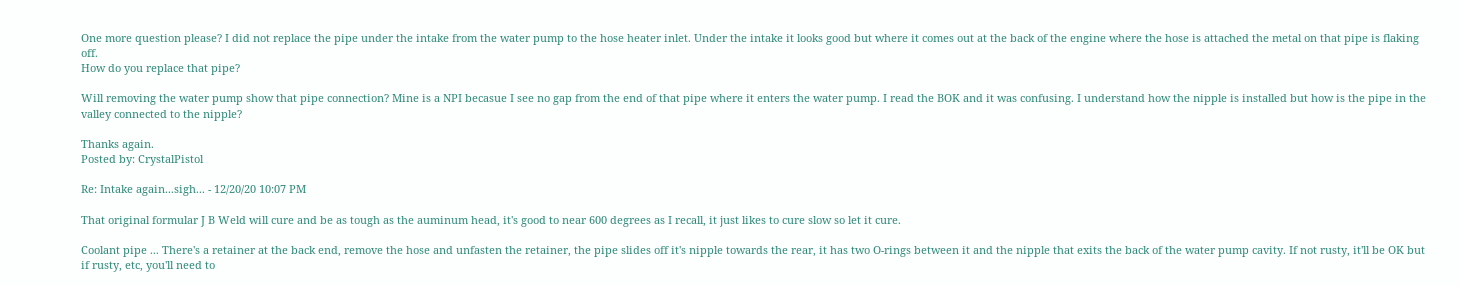One more question please? I did not replace the pipe under the intake from the water pump to the hose heater inlet. Under the intake it looks good but where it comes out at the back of the engine where the hose is attached the metal on that pipe is flaking off.
How do you replace that pipe?

Will removing the water pump show that pipe connection? Mine is a NPI becasue I see no gap from the end of that pipe where it enters the water pump. I read the BOK and it was confusing. I understand how the nipple is installed but how is the pipe in the valley connected to the nipple?

Thanks again.
Posted by: CrystalPistol

Re: Intake again...sigh... - 12/20/20 10:07 PM

That original formular J B Weld will cure and be as tough as the auminum head, it's good to near 600 degrees as I recall, it just likes to cure slow so let it cure.

Coolant pipe ... There's a retainer at the back end, remove the hose and unfasten the retainer, the pipe slides off it's nipple towards the rear, it has two O-rings between it and the nipple that exits the back of the water pump cavity. If not rusty, it'll be OK but if rusty, etc, you'll need to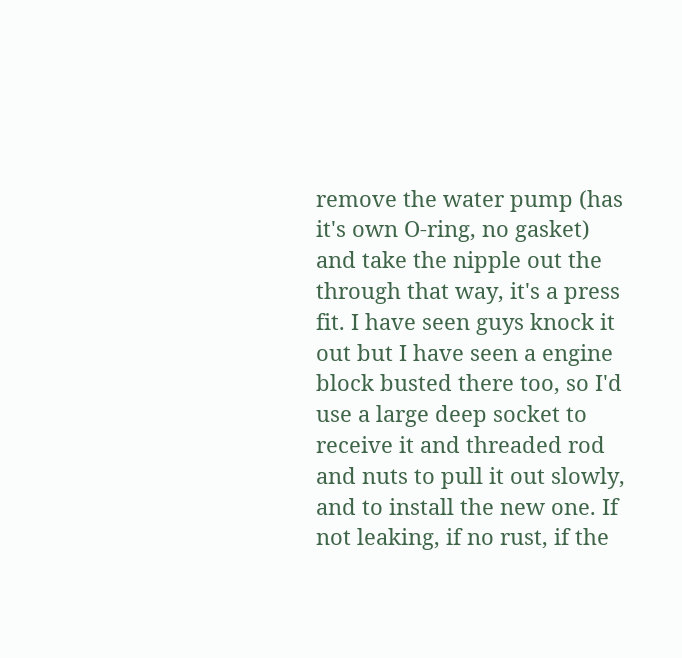remove the water pump (has it's own O-ring, no gasket) and take the nipple out the through that way, it's a press fit. I have seen guys knock it out but I have seen a engine block busted there too, so I'd use a large deep socket to receive it and threaded rod and nuts to pull it out slowly, and to install the new one. If not leaking, if no rust, if the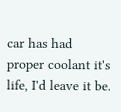car has had proper coolant it's life, I'd leave it be.